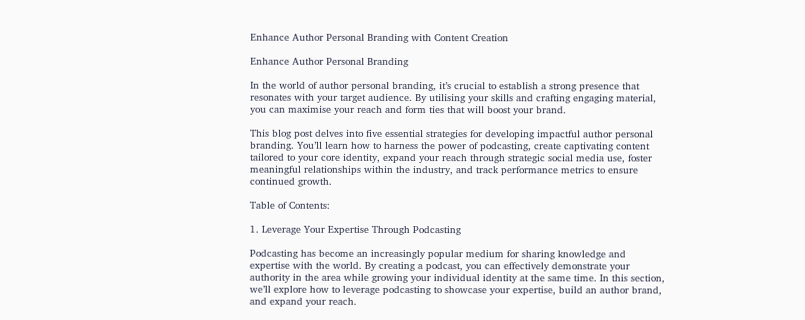Enhance Author Personal Branding with Content Creation

Enhance Author Personal Branding

In the world of author personal branding, it’s crucial to establish a strong presence that resonates with your target audience. By utilising your skills and crafting engaging material, you can maximise your reach and form ties that will boost your brand.

This blog post delves into five essential strategies for developing impactful author personal branding. You’ll learn how to harness the power of podcasting, create captivating content tailored to your core identity, expand your reach through strategic social media use, foster meaningful relationships within the industry, and track performance metrics to ensure continued growth.

Table of Contents:

1. Leverage Your Expertise Through Podcasting

Podcasting has become an increasingly popular medium for sharing knowledge and expertise with the world. By creating a podcast, you can effectively demonstrate your authority in the area while growing your individual identity at the same time. In this section, we’ll explore how to leverage podcasting to showcase your expertise, build an author brand, and expand your reach.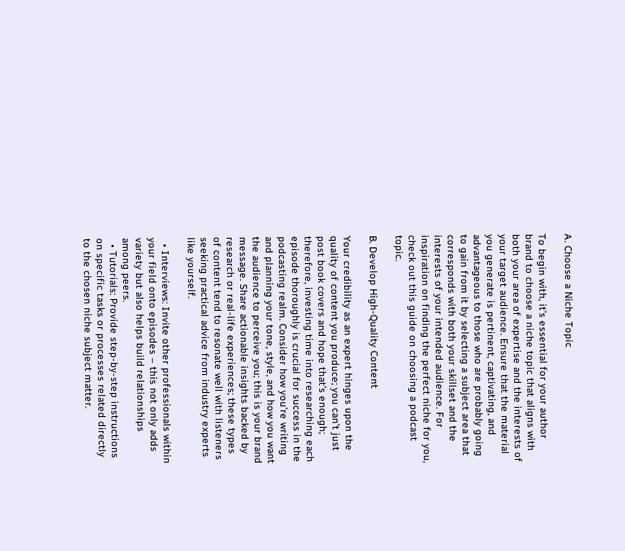A. Choose a Niche Topic

To begin with, it’s essential for your author brand to choose a niche topic that aligns with both your area of expertise and the interests of your target audience. Ensure that the material you generate is pertinent, captivating, and advantageous to those who are probably going to gain from it by selecting a subject area that corresponds with both your skillset and the interests of your intended audience. For inspiration on finding the perfect niche for you, check out this guide on choosing a podcast topic.

B. Develop High-Quality Content

Your credibility as an expert hinges upon the quality of content you produce; you can’t just post book covers and hope that’s enough; therefore, investing time into researching each episode thoroughly is crucial for success in the podcasting realm. Consider how you’re writing and planning your tone, style, and how you want the audience to perceive you; this is your brand message. Share actionable insights backed by research or real-life experiences; these types of content tend to resonate well with listeners seeking practical advice from industry experts like yourself.

  • Interviews: Invite other professionals within your field onto episodes – this not only adds variety but also helps build relationships among peers.
  • Tutorials: Provide step-by-step instructions on specific tasks or processes related directly to the chosen niche subject matter.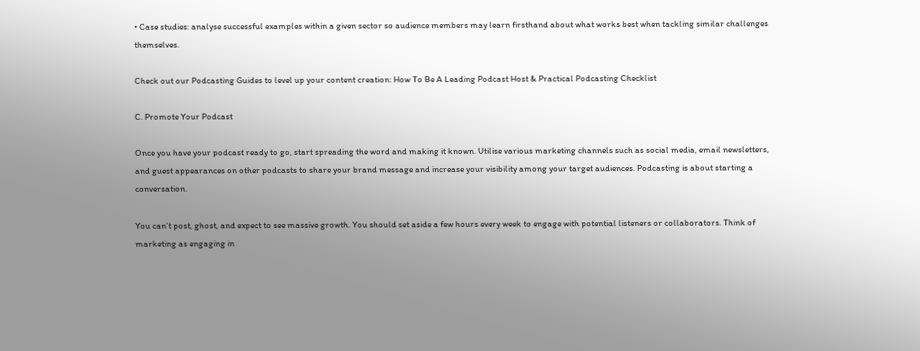• Case studies: analyse successful examples within a given sector so audience members may learn firsthand about what works best when tackling similar challenges themselves.

Check out our Podcasting Guides to level up your content creation: How To Be A Leading Podcast Host & Practical Podcasting Checklist

C. Promote Your Podcast

Once you have your podcast ready to go, start spreading the word and making it known. Utilise various marketing channels such as social media, email newsletters, and guest appearances on other podcasts to share your brand message and increase your visibility among your target audiences. Podcasting is about starting a conversation.

You can’t post, ghost, and expect to see massive growth. You should set aside a few hours every week to engage with potential listeners or collaborators. Think of marketing as engaging in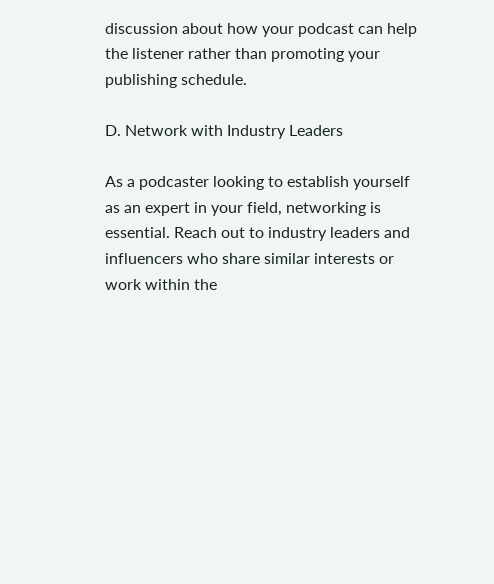discussion about how your podcast can help the listener rather than promoting your publishing schedule.

D. Network with Industry Leaders

As a podcaster looking to establish yourself as an expert in your field, networking is essential. Reach out to industry leaders and influencers who share similar interests or work within the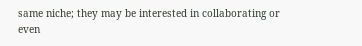same niche; they may be interested in collaborating or even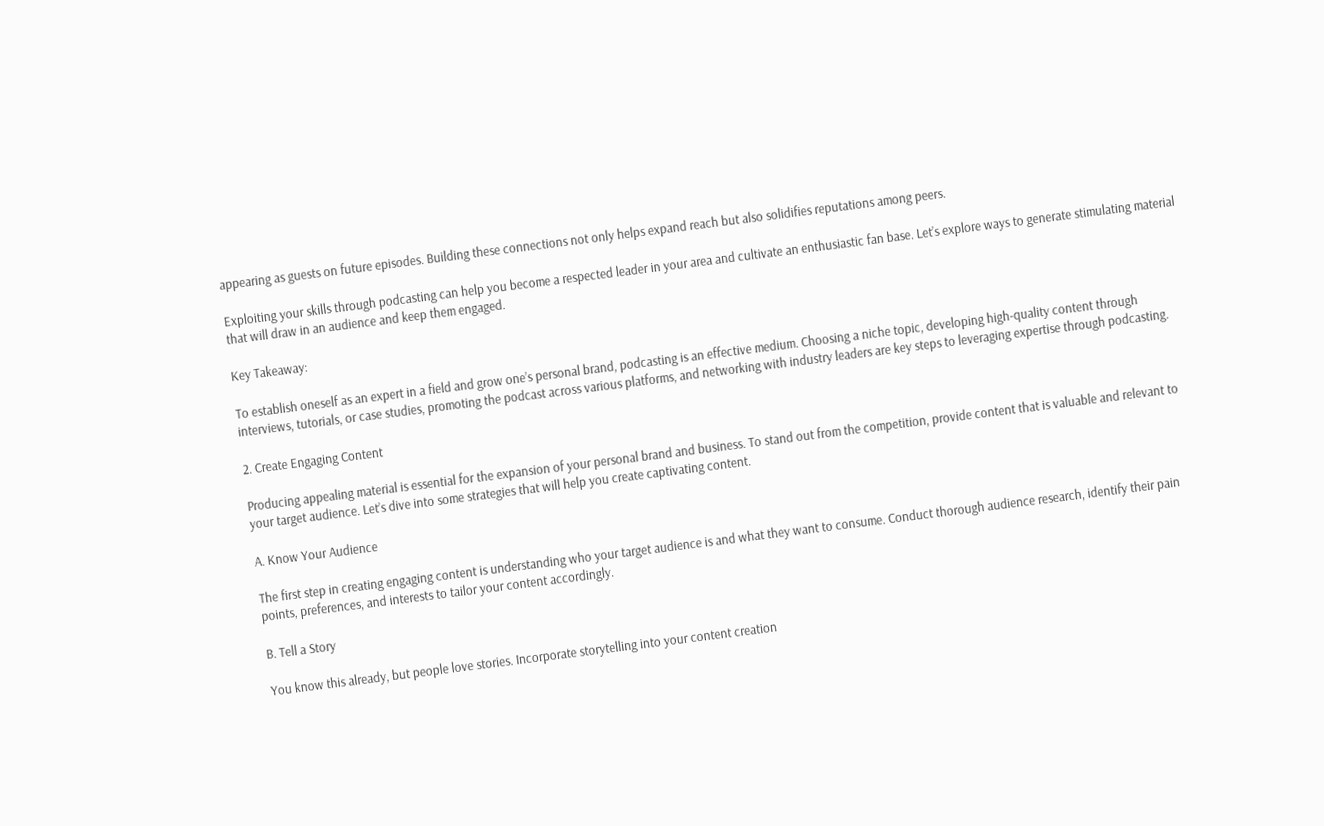appearing as guests on future episodes. Building these connections not only helps expand reach but also solidifies reputations among peers.

Exploiting your skills through podcasting can help you become a respected leader in your area and cultivate an enthusiastic fan base. Let’s explore ways to generate stimulating material that will draw in an audience and keep them engaged.

Key Takeaway:

To establish oneself as an expert in a field and grow one’s personal brand, podcasting is an effective medium. Choosing a niche topic, developing high-quality content through interviews, tutorials, or case studies, promoting the podcast across various platforms, and networking with industry leaders are key steps to leveraging expertise through podcasting.

2. Create Engaging Content

Producing appealing material is essential for the expansion of your personal brand and business. To stand out from the competition, provide content that is valuable and relevant to your target audience. Let’s dive into some strategies that will help you create captivating content.

A. Know Your Audience

The first step in creating engaging content is understanding who your target audience is and what they want to consume. Conduct thorough audience research, identify their pain points, preferences, and interests to tailor your content accordingly.

B. Tell a Story

You know this already, but people love stories. Incorporate storytelling into your content creation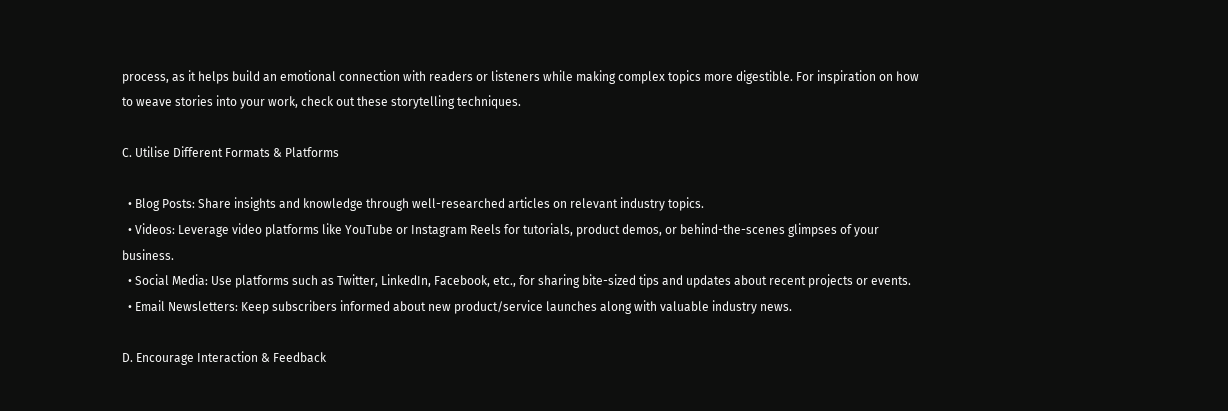process, as it helps build an emotional connection with readers or listeners while making complex topics more digestible. For inspiration on how to weave stories into your work, check out these storytelling techniques.

C. Utilise Different Formats & Platforms

  • Blog Posts: Share insights and knowledge through well-researched articles on relevant industry topics.
  • Videos: Leverage video platforms like YouTube or Instagram Reels for tutorials, product demos, or behind-the-scenes glimpses of your business.
  • Social Media: Use platforms such as Twitter, LinkedIn, Facebook, etc., for sharing bite-sized tips and updates about recent projects or events.
  • Email Newsletters: Keep subscribers informed about new product/service launches along with valuable industry news.

D. Encourage Interaction & Feedback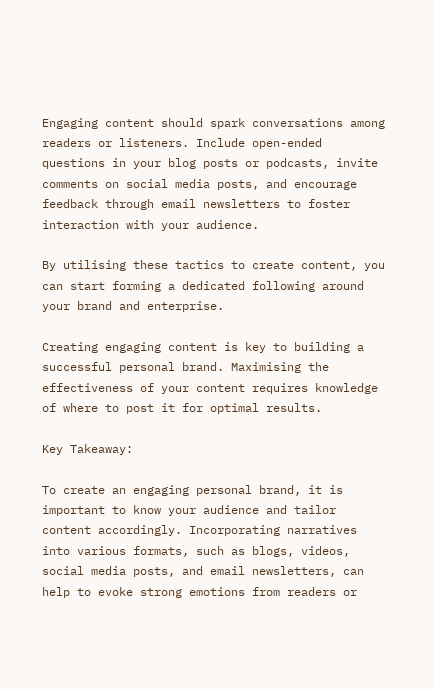Engaging content should spark conversations among readers or listeners. Include open-ended questions in your blog posts or podcasts, invite comments on social media posts, and encourage feedback through email newsletters to foster interaction with your audience.

By utilising these tactics to create content, you can start forming a dedicated following around your brand and enterprise.

Creating engaging content is key to building a successful personal brand. Maximising the effectiveness of your content requires knowledge of where to post it for optimal results.

Key Takeaway:

To create an engaging personal brand, it is important to know your audience and tailor content accordingly. Incorporating narratives into various formats, such as blogs, videos, social media posts, and email newsletters, can help to evoke strong emotions from readers or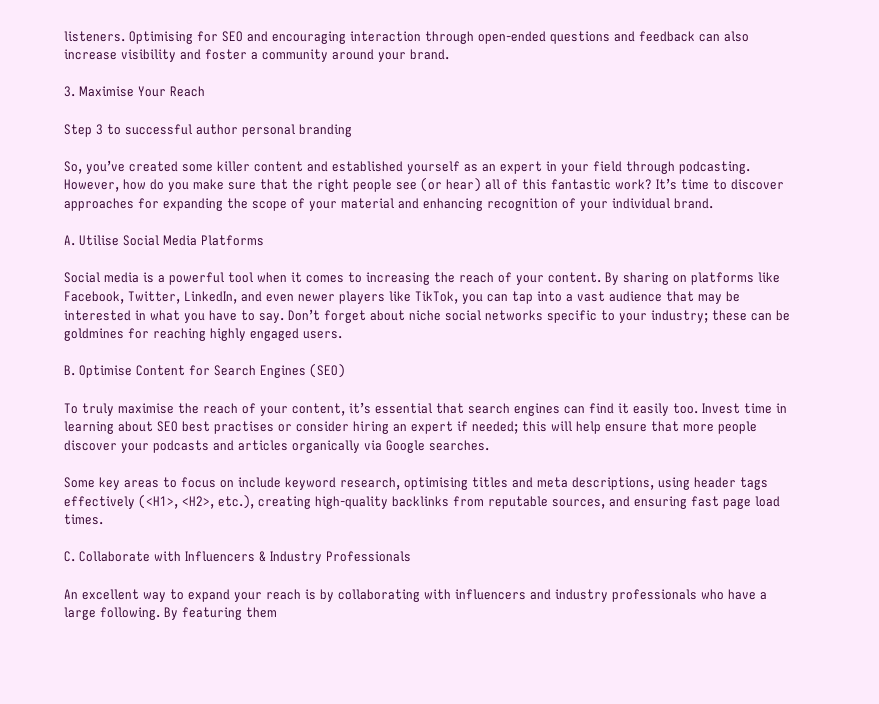listeners. Optimising for SEO and encouraging interaction through open-ended questions and feedback can also increase visibility and foster a community around your brand.

3. Maximise Your Reach

Step 3 to successful author personal branding

So, you’ve created some killer content and established yourself as an expert in your field through podcasting. However, how do you make sure that the right people see (or hear) all of this fantastic work? It’s time to discover approaches for expanding the scope of your material and enhancing recognition of your individual brand.

A. Utilise Social Media Platforms

Social media is a powerful tool when it comes to increasing the reach of your content. By sharing on platforms like Facebook, Twitter, LinkedIn, and even newer players like TikTok, you can tap into a vast audience that may be interested in what you have to say. Don’t forget about niche social networks specific to your industry; these can be goldmines for reaching highly engaged users.

B. Optimise Content for Search Engines (SEO)

To truly maximise the reach of your content, it’s essential that search engines can find it easily too. Invest time in learning about SEO best practises or consider hiring an expert if needed; this will help ensure that more people discover your podcasts and articles organically via Google searches.

Some key areas to focus on include keyword research, optimising titles and meta descriptions, using header tags effectively (<H1>, <H2>, etc.), creating high-quality backlinks from reputable sources, and ensuring fast page load times.

C. Collaborate with Influencers & Industry Professionals

An excellent way to expand your reach is by collaborating with influencers and industry professionals who have a large following. By featuring them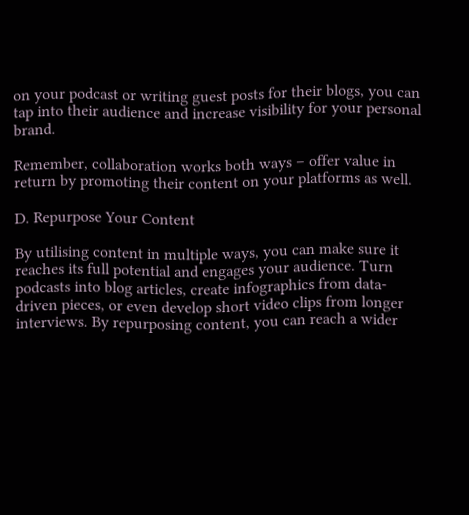on your podcast or writing guest posts for their blogs, you can tap into their audience and increase visibility for your personal brand.

Remember, collaboration works both ways – offer value in return by promoting their content on your platforms as well.

D. Repurpose Your Content

By utilising content in multiple ways, you can make sure it reaches its full potential and engages your audience. Turn podcasts into blog articles, create infographics from data-driven pieces, or even develop short video clips from longer interviews. By repurposing content, you can reach a wider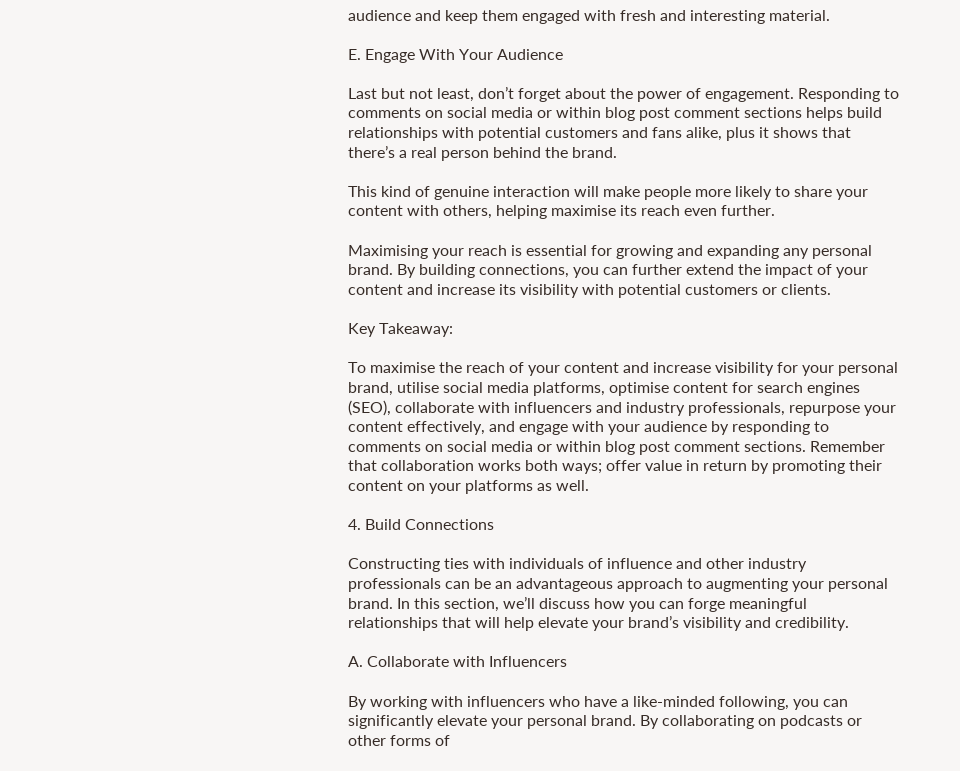audience and keep them engaged with fresh and interesting material.

E. Engage With Your Audience

Last but not least, don’t forget about the power of engagement. Responding to comments on social media or within blog post comment sections helps build relationships with potential customers and fans alike, plus it shows that there’s a real person behind the brand.

This kind of genuine interaction will make people more likely to share your content with others, helping maximise its reach even further.

Maximising your reach is essential for growing and expanding any personal brand. By building connections, you can further extend the impact of your content and increase its visibility with potential customers or clients.

Key Takeaway:

To maximise the reach of your content and increase visibility for your personal brand, utilise social media platforms, optimise content for search engines (SEO), collaborate with influencers and industry professionals, repurpose your content effectively, and engage with your audience by responding to comments on social media or within blog post comment sections. Remember that collaboration works both ways; offer value in return by promoting their content on your platforms as well.

4. Build Connections

Constructing ties with individuals of influence and other industry professionals can be an advantageous approach to augmenting your personal brand. In this section, we’ll discuss how you can forge meaningful relationships that will help elevate your brand’s visibility and credibility.

A. Collaborate with Influencers

By working with influencers who have a like-minded following, you can significantly elevate your personal brand. By collaborating on podcasts or other forms of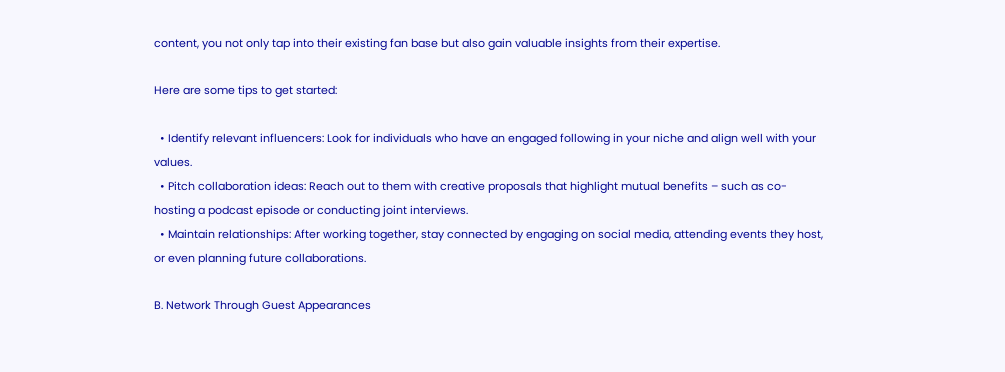content, you not only tap into their existing fan base but also gain valuable insights from their expertise.

Here are some tips to get started:

  • Identify relevant influencers: Look for individuals who have an engaged following in your niche and align well with your values.
  • Pitch collaboration ideas: Reach out to them with creative proposals that highlight mutual benefits – such as co-hosting a podcast episode or conducting joint interviews.
  • Maintain relationships: After working together, stay connected by engaging on social media, attending events they host, or even planning future collaborations.

B. Network Through Guest Appearances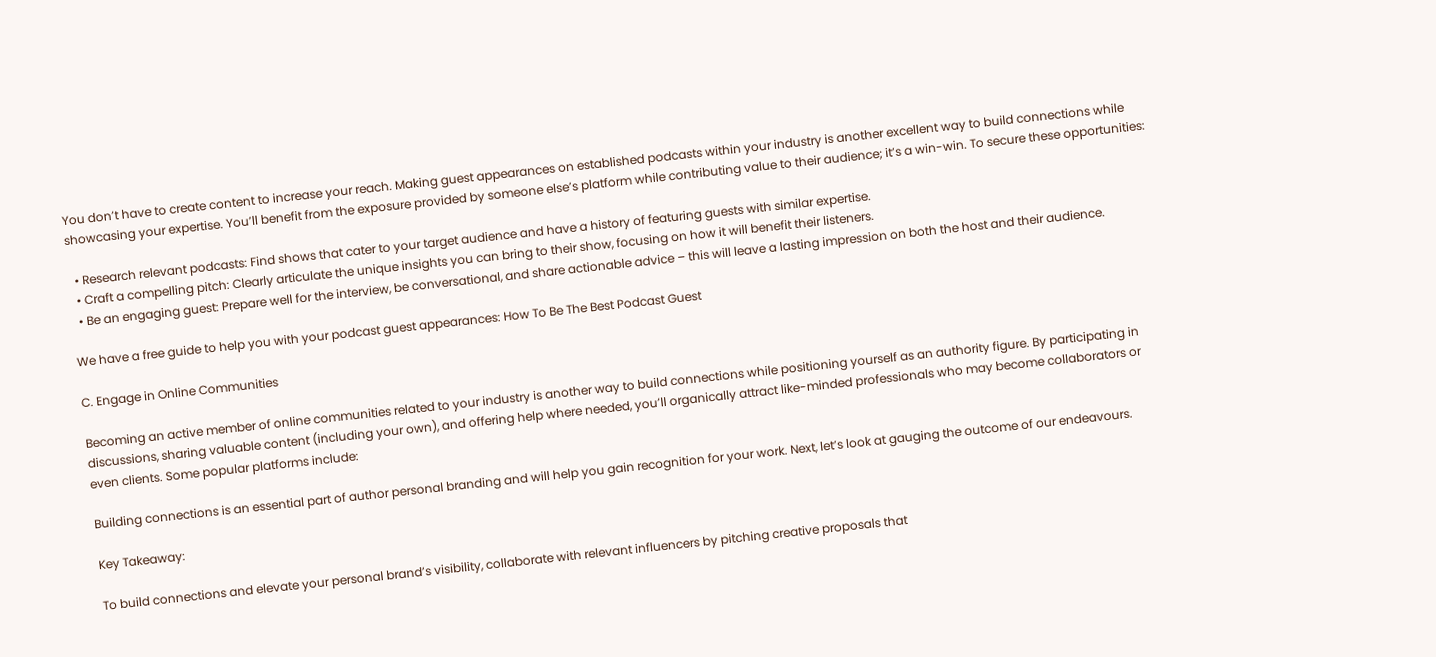You don’t have to create content to increase your reach. Making guest appearances on established podcasts within your industry is another excellent way to build connections while showcasing your expertise. You’ll benefit from the exposure provided by someone else’s platform while contributing value to their audience; it’s a win-win. To secure these opportunities:

  • Research relevant podcasts: Find shows that cater to your target audience and have a history of featuring guests with similar expertise.
  • Craft a compelling pitch: Clearly articulate the unique insights you can bring to their show, focusing on how it will benefit their listeners.
  • Be an engaging guest: Prepare well for the interview, be conversational, and share actionable advice – this will leave a lasting impression on both the host and their audience.

We have a free guide to help you with your podcast guest appearances: How To Be The Best Podcast Guest

C. Engage in Online Communities

Becoming an active member of online communities related to your industry is another way to build connections while positioning yourself as an authority figure. By participating in discussions, sharing valuable content (including your own), and offering help where needed, you’ll organically attract like-minded professionals who may become collaborators or even clients. Some popular platforms include:

Building connections is an essential part of author personal branding and will help you gain recognition for your work. Next, let’s look at gauging the outcome of our endeavours.

Key Takeaway:

To build connections and elevate your personal brand’s visibility, collaborate with relevant influencers by pitching creative proposals that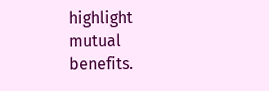highlight mutual benefits.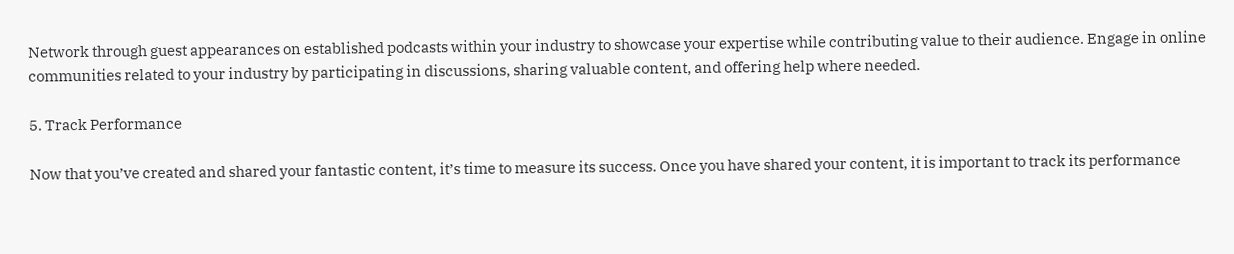Network through guest appearances on established podcasts within your industry to showcase your expertise while contributing value to their audience. Engage in online communities related to your industry by participating in discussions, sharing valuable content, and offering help where needed.

5. Track Performance

Now that you’ve created and shared your fantastic content, it’s time to measure its success. Once you have shared your content, it is important to track its performance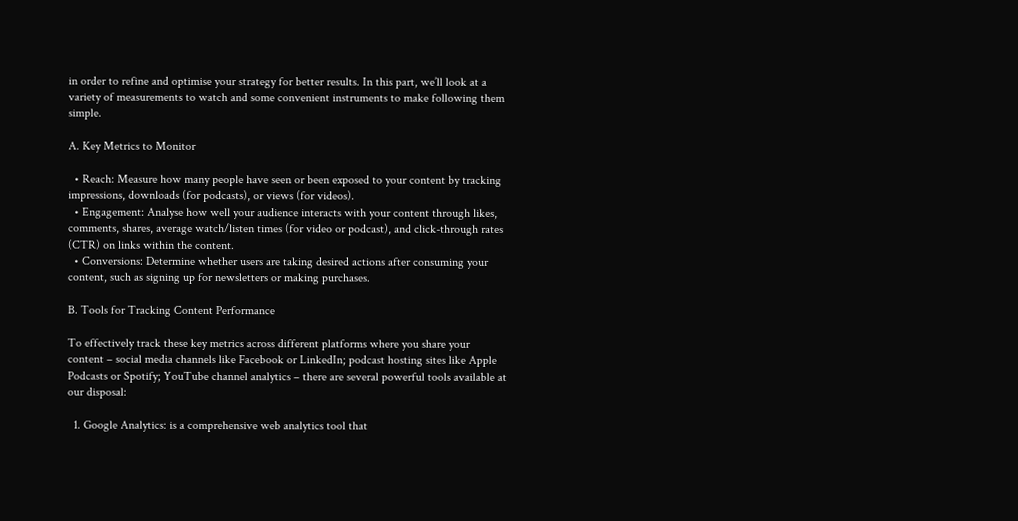in order to refine and optimise your strategy for better results. In this part, we’ll look at a variety of measurements to watch and some convenient instruments to make following them simple.

A. Key Metrics to Monitor

  • Reach: Measure how many people have seen or been exposed to your content by tracking impressions, downloads (for podcasts), or views (for videos).
  • Engagement: Analyse how well your audience interacts with your content through likes, comments, shares, average watch/listen times (for video or podcast), and click-through rates (CTR) on links within the content.
  • Conversions: Determine whether users are taking desired actions after consuming your content, such as signing up for newsletters or making purchases.

B. Tools for Tracking Content Performance

To effectively track these key metrics across different platforms where you share your content – social media channels like Facebook or LinkedIn; podcast hosting sites like Apple Podcasts or Spotify; YouTube channel analytics – there are several powerful tools available at our disposal:

  1. Google Analytics: is a comprehensive web analytics tool that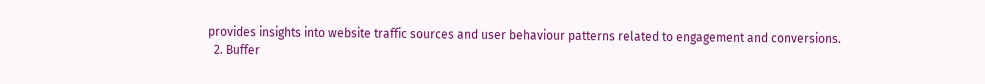provides insights into website traffic sources and user behaviour patterns related to engagement and conversions.
  2. Buffer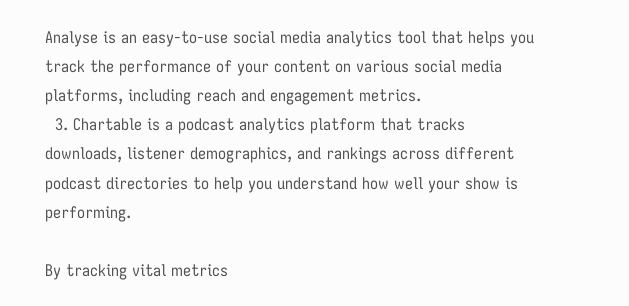Analyse is an easy-to-use social media analytics tool that helps you track the performance of your content on various social media platforms, including reach and engagement metrics.
  3. Chartable is a podcast analytics platform that tracks downloads, listener demographics, and rankings across different podcast directories to help you understand how well your show is performing.

By tracking vital metrics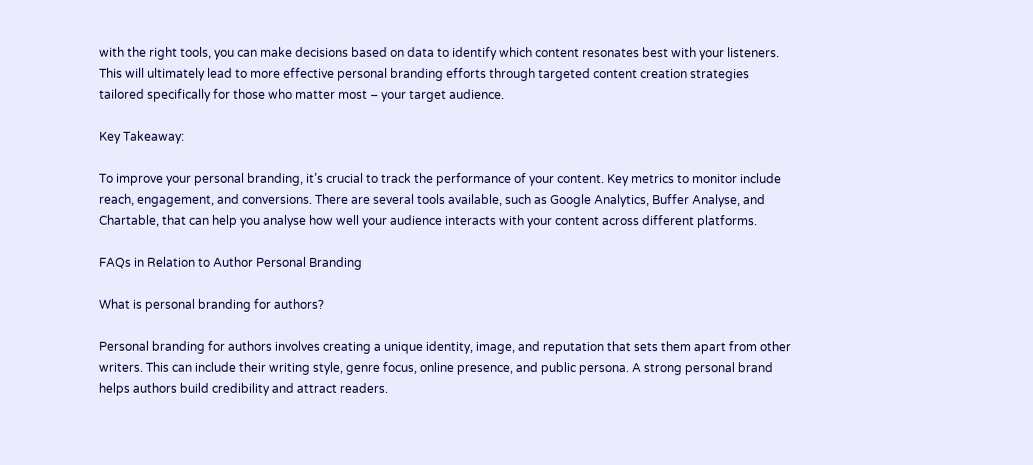with the right tools, you can make decisions based on data to identify which content resonates best with your listeners. This will ultimately lead to more effective personal branding efforts through targeted content creation strategies tailored specifically for those who matter most – your target audience.

Key Takeaway:

To improve your personal branding, it’s crucial to track the performance of your content. Key metrics to monitor include reach, engagement, and conversions. There are several tools available, such as Google Analytics, Buffer Analyse, and Chartable, that can help you analyse how well your audience interacts with your content across different platforms.

FAQs in Relation to Author Personal Branding

What is personal branding for authors?

Personal branding for authors involves creating a unique identity, image, and reputation that sets them apart from other writers. This can include their writing style, genre focus, online presence, and public persona. A strong personal brand helps authors build credibility and attract readers.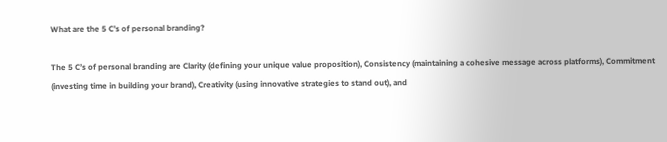What are the 5 C’s of personal branding?

The 5 C’s of personal branding are Clarity (defining your unique value proposition), Consistency (maintaining a cohesive message across platforms), Commitment (investing time in building your brand), Creativity (using innovative strategies to stand out), and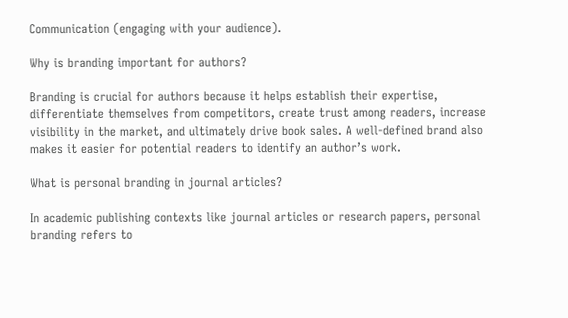Communication (engaging with your audience).

Why is branding important for authors?

Branding is crucial for authors because it helps establish their expertise, differentiate themselves from competitors, create trust among readers, increase visibility in the market, and ultimately drive book sales. A well-defined brand also makes it easier for potential readers to identify an author’s work.

What is personal branding in journal articles?

In academic publishing contexts like journal articles or research papers, personal branding refers to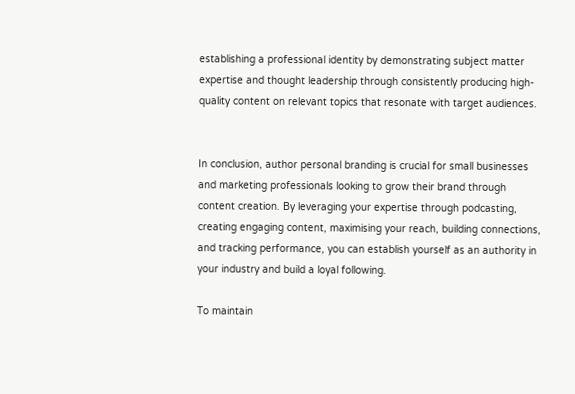establishing a professional identity by demonstrating subject matter expertise and thought leadership through consistently producing high-quality content on relevant topics that resonate with target audiences.


In conclusion, author personal branding is crucial for small businesses and marketing professionals looking to grow their brand through content creation. By leveraging your expertise through podcasting, creating engaging content, maximising your reach, building connections, and tracking performance, you can establish yourself as an authority in your industry and build a loyal following.

To maintain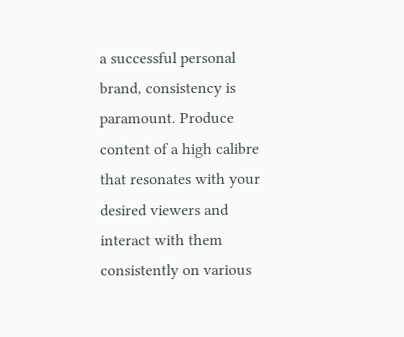a successful personal brand, consistency is paramount. Produce content of a high calibre that resonates with your desired viewers and interact with them consistently on various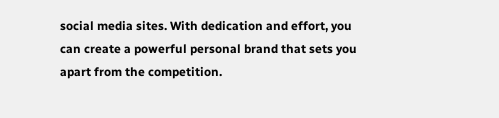social media sites. With dedication and effort, you can create a powerful personal brand that sets you apart from the competition.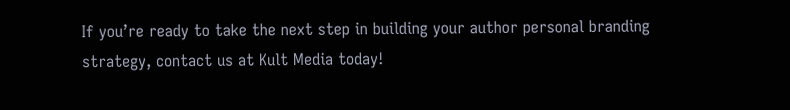If you’re ready to take the next step in building your author personal branding strategy, contact us at Kult Media today!